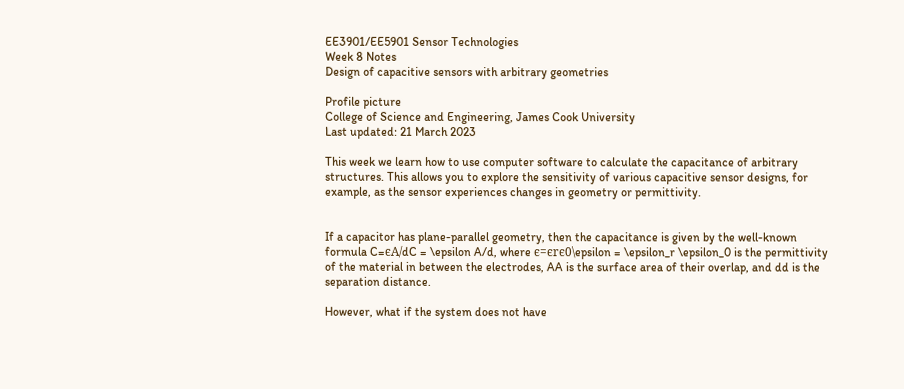EE3901/EE5901 Sensor Technologies
Week 8 Notes
Design of capacitive sensors with arbitrary geometries

Profile picture
College of Science and Engineering, James Cook University
Last updated: 21 March 2023

This week we learn how to use computer software to calculate the capacitance of arbitrary structures. This allows you to explore the sensitivity of various capacitive sensor designs, for example, as the sensor experiences changes in geometry or permittivity.


If a capacitor has plane-parallel geometry, then the capacitance is given by the well-known formula C=ϵA/dC = \epsilon A/d, where ϵ=ϵrϵ0\epsilon = \epsilon_r \epsilon_0 is the permittivity of the material in between the electrodes, AA is the surface area of their overlap, and dd is the separation distance.

However, what if the system does not have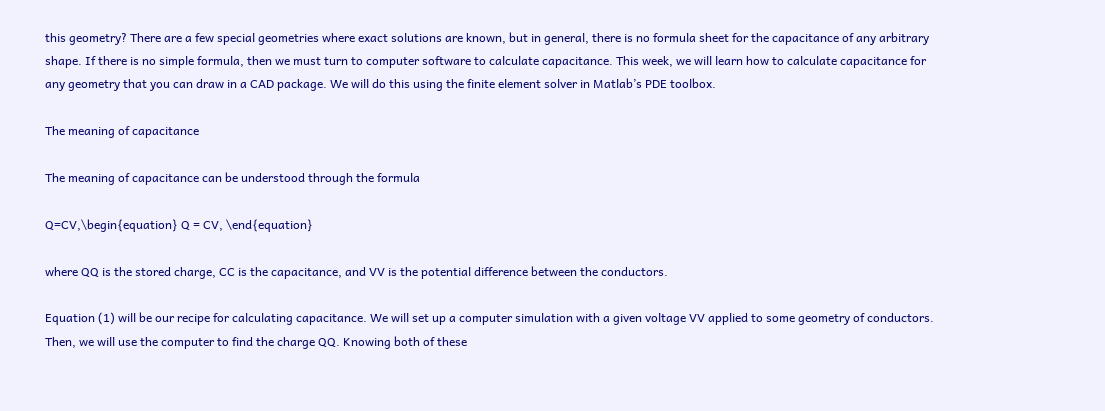this geometry? There are a few special geometries where exact solutions are known, but in general, there is no formula sheet for the capacitance of any arbitrary shape. If there is no simple formula, then we must turn to computer software to calculate capacitance. This week, we will learn how to calculate capacitance for any geometry that you can draw in a CAD package. We will do this using the finite element solver in Matlab’s PDE toolbox.

The meaning of capacitance

The meaning of capacitance can be understood through the formula

Q=CV,\begin{equation} Q = CV, \end{equation}

where QQ is the stored charge, CC is the capacitance, and VV is the potential difference between the conductors.

Equation (1) will be our recipe for calculating capacitance. We will set up a computer simulation with a given voltage VV applied to some geometry of conductors. Then, we will use the computer to find the charge QQ. Knowing both of these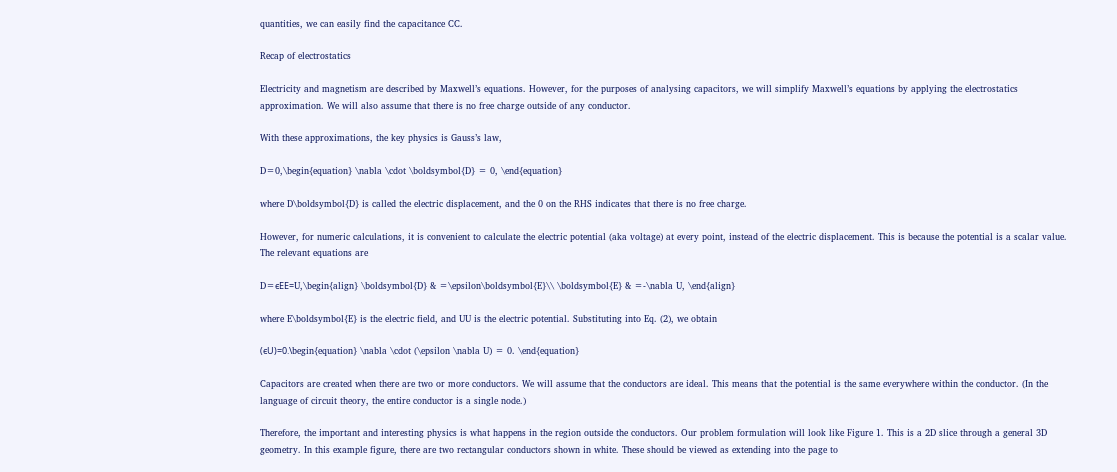quantities, we can easily find the capacitance CC.

Recap of electrostatics

Electricity and magnetism are described by Maxwell’s equations. However, for the purposes of analysing capacitors, we will simplify Maxwell’s equations by applying the electrostatics approximation. We will also assume that there is no free charge outside of any conductor.

With these approximations, the key physics is Gauss’s law,

D=0,\begin{equation} \nabla \cdot \boldsymbol{D} = 0, \end{equation}

where D\boldsymbol{D} is called the electric displacement, and the 0 on the RHS indicates that there is no free charge.

However, for numeric calculations, it is convenient to calculate the electric potential (aka voltage) at every point, instead of the electric displacement. This is because the potential is a scalar value. The relevant equations are

D=ϵEE=U,\begin{align} \boldsymbol{D} & =\epsilon\boldsymbol{E}\\ \boldsymbol{E} & =-\nabla U, \end{align}

where E\boldsymbol{E} is the electric field, and UU is the electric potential. Substituting into Eq. (2), we obtain

(ϵU)=0.\begin{equation} \nabla \cdot (\epsilon \nabla U) = 0. \end{equation}

Capacitors are created when there are two or more conductors. We will assume that the conductors are ideal. This means that the potential is the same everywhere within the conductor. (In the language of circuit theory, the entire conductor is a single node.)

Therefore, the important and interesting physics is what happens in the region outside the conductors. Our problem formulation will look like Figure 1. This is a 2D slice through a general 3D geometry. In this example figure, there are two rectangular conductors shown in white. These should be viewed as extending into the page to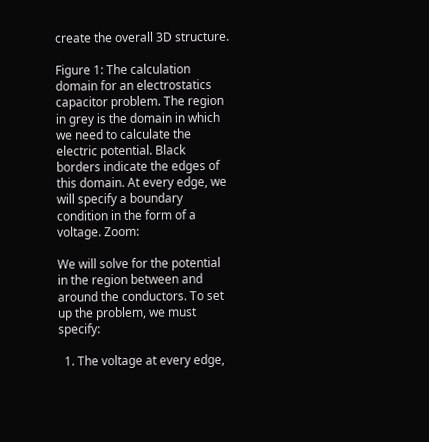create the overall 3D structure.

Figure 1: The calculation domain for an electrostatics capacitor problem. The region in grey is the domain in which we need to calculate the electric potential. Black borders indicate the edges of this domain. At every edge, we will specify a boundary condition in the form of a voltage. Zoom:

We will solve for the potential in the region between and around the conductors. To set up the problem, we must specify:

  1. The voltage at every edge,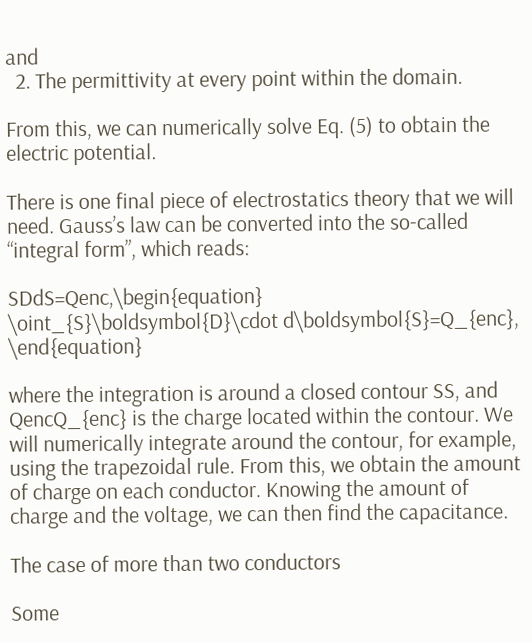and
  2. The permittivity at every point within the domain.

From this, we can numerically solve Eq. (5) to obtain the electric potential.

There is one final piece of electrostatics theory that we will need. Gauss’s law can be converted into the so-called “integral form”, which reads:

SDdS=Qenc,\begin{equation} \oint_{S}\boldsymbol{D}\cdot d\boldsymbol{S}=Q_{enc}, \end{equation}

where the integration is around a closed contour SS, and QencQ_{enc} is the charge located within the contour. We will numerically integrate around the contour, for example, using the trapezoidal rule. From this, we obtain the amount of charge on each conductor. Knowing the amount of charge and the voltage, we can then find the capacitance.

The case of more than two conductors

Some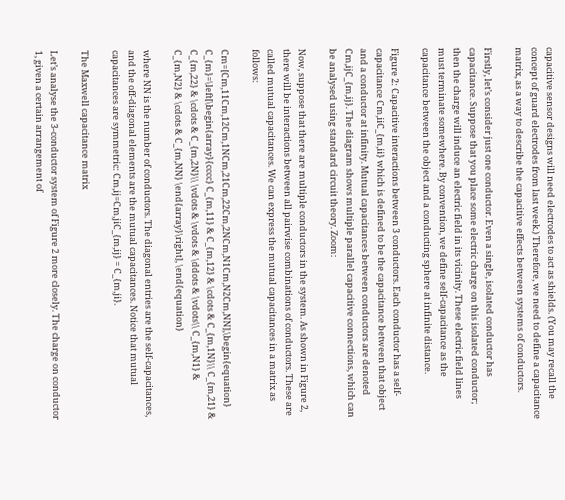capacitive sensor designs will need electrodes to act as shields. (You may recall the concept of guard electrodes from last week.) Therefore, we need to define a capacitance matrix, as a way to describe the capacitive effects between systems of conductors.

Firstly, let’s consider just one conductor. Even a single, isolated conductor has capacitance. Suppose that you place some electric charge on this isolated conductor; then the charge will induce an electric field in its vicinity. These electric field lines must terminate somewhere. By convention, we define self-capacitance as the capacitance between the object and a conducting sphere at infinite distance.

Figure 2: Capacitive interactions between 3 conductors. Each conductor has a self-capacitance Cm,iiC_{m,ii} which is defined to be the capacitance between that object and a conductor at infinity. Mutual capacitances between conductors are denoted Cm,ijC_{m,ij}. The diagram shows multiple parallel capacitive connections, which can be analysed using standard circuit theory. Zoom:

Now, suppose that there are multiple conductors in the system. As shown in Figure 2, there will be interactions between all pairwise combinations of conductors. These are called mutual capacitances. We can express the mutual capacitances in a matrix as follows:

Cm=[Cm,11Cm,12Cm,1NCm,21Cm,22Cm,2NCm,N1Cm,N2Cm,NN],\begin{equation} C_{m}=\left[\begin{array}{cccc} C_{m,11} & C_{m,12} & \cdots & C_{m,1N}\\ C_{m,21} & C_{m,22} & \cdots & C_{m,2N}\\ \vdots & \vdots & \ddots & \vdots\\ C_{m,N1} & C_{m,N2} & \cdots & C_{m,NN} \end{array}\right], \end{equation}

where NN is the number of conductors. The diagonal entries are the self-capacitances, and the off-diagonal elements are the mutual capacitances. Notice that mutual capacitances are symmetric: Cm,ij=Cm,jiC_{m,ij} = C_{m,ji}.

The Maxwell capacitance matrix

Let’s analyse the 3-conductor system of Figure 2 more closely. The charge on conductor 1, given a certain arrangement of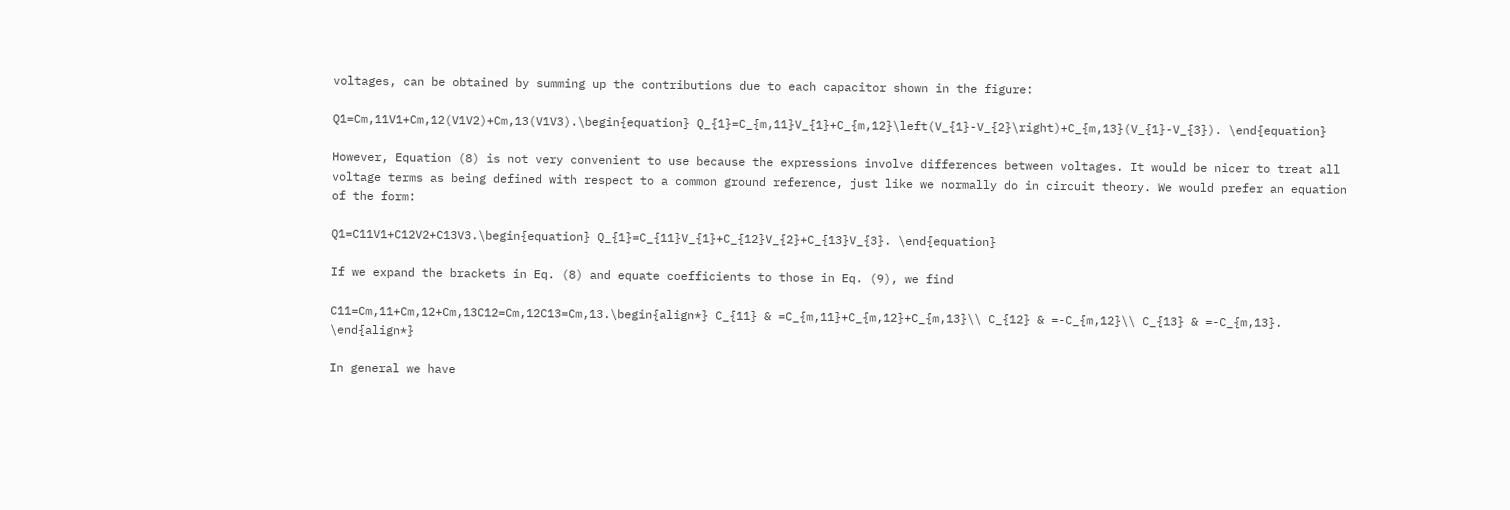voltages, can be obtained by summing up the contributions due to each capacitor shown in the figure:

Q1=Cm,11V1+Cm,12(V1V2)+Cm,13(V1V3).\begin{equation} Q_{1}=C_{m,11}V_{1}+C_{m,12}\left(V_{1}-V_{2}\right)+C_{m,13}(V_{1}-V_{3}). \end{equation}

However, Equation (8) is not very convenient to use because the expressions involve differences between voltages. It would be nicer to treat all voltage terms as being defined with respect to a common ground reference, just like we normally do in circuit theory. We would prefer an equation of the form:

Q1=C11V1+C12V2+C13V3.\begin{equation} Q_{1}=C_{11}V_{1}+C_{12}V_{2}+C_{13}V_{3}. \end{equation}

If we expand the brackets in Eq. (8) and equate coefficients to those in Eq. (9), we find

C11=Cm,11+Cm,12+Cm,13C12=Cm,12C13=Cm,13.\begin{align*} C_{11} & =C_{m,11}+C_{m,12}+C_{m,13}\\ C_{12} & =-C_{m,12}\\ C_{13} & =-C_{m,13}. \end{align*}

In general we have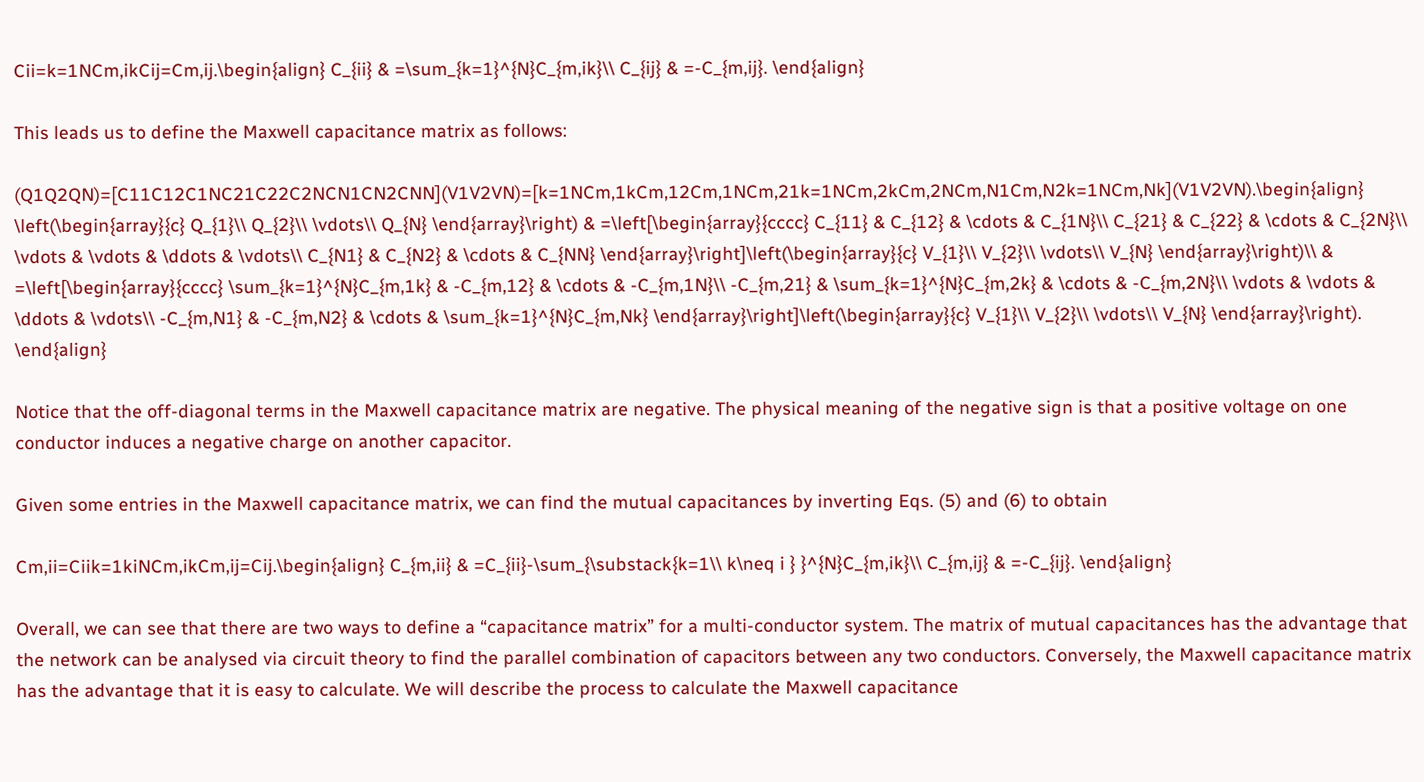Cii=k=1NCm,ikCij=Cm,ij.\begin{align} C_{ii} & =\sum_{k=1}^{N}C_{m,ik}\\ C_{ij} & =-C_{m,ij}. \end{align}

This leads us to define the Maxwell capacitance matrix as follows:

(Q1Q2QN)=[C11C12C1NC21C22C2NCN1CN2CNN](V1V2VN)=[k=1NCm,1kCm,12Cm,1NCm,21k=1NCm,2kCm,2NCm,N1Cm,N2k=1NCm,Nk](V1V2VN).\begin{align} \left(\begin{array}{c} Q_{1}\\ Q_{2}\\ \vdots\\ Q_{N} \end{array}\right) & =\left[\begin{array}{cccc} C_{11} & C_{12} & \cdots & C_{1N}\\ C_{21} & C_{22} & \cdots & C_{2N}\\ \vdots & \vdots & \ddots & \vdots\\ C_{N1} & C_{N2} & \cdots & C_{NN} \end{array}\right]\left(\begin{array}{c} V_{1}\\ V_{2}\\ \vdots\\ V_{N} \end{array}\right)\\ & =\left[\begin{array}{cccc} \sum_{k=1}^{N}C_{m,1k} & -C_{m,12} & \cdots & -C_{m,1N}\\ -C_{m,21} & \sum_{k=1}^{N}C_{m,2k} & \cdots & -C_{m,2N}\\ \vdots & \vdots & \ddots & \vdots\\ -C_{m,N1} & -C_{m,N2} & \cdots & \sum_{k=1}^{N}C_{m,Nk} \end{array}\right]\left(\begin{array}{c} V_{1}\\ V_{2}\\ \vdots\\ V_{N} \end{array}\right). \end{align}

Notice that the off-diagonal terms in the Maxwell capacitance matrix are negative. The physical meaning of the negative sign is that a positive voltage on one conductor induces a negative charge on another capacitor.

Given some entries in the Maxwell capacitance matrix, we can find the mutual capacitances by inverting Eqs. (5) and (6) to obtain

Cm,ii=Ciik=1kiNCm,ikCm,ij=Cij.\begin{align} C_{m,ii} & =C_{ii}-\sum_{\substack{k=1\\ k\neq i } }^{N}C_{m,ik}\\ C_{m,ij} & =-C_{ij}. \end{align}

Overall, we can see that there are two ways to define a “capacitance matrix” for a multi-conductor system. The matrix of mutual capacitances has the advantage that the network can be analysed via circuit theory to find the parallel combination of capacitors between any two conductors. Conversely, the Maxwell capacitance matrix has the advantage that it is easy to calculate. We will describe the process to calculate the Maxwell capacitance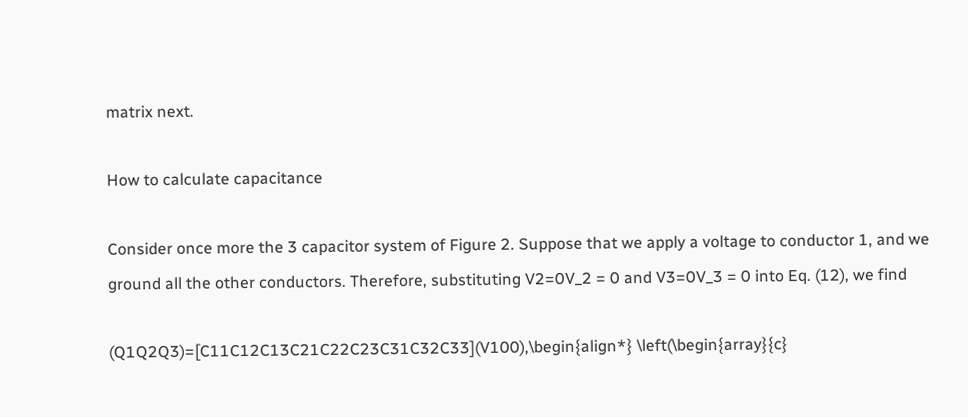matrix next.

How to calculate capacitance

Consider once more the 3 capacitor system of Figure 2. Suppose that we apply a voltage to conductor 1, and we ground all the other conductors. Therefore, substituting V2=0V_2 = 0 and V3=0V_3 = 0 into Eq. (12), we find

(Q1Q2Q3)=[C11C12C13C21C22C23C31C32C33](V100),\begin{align*} \left(\begin{array}{c}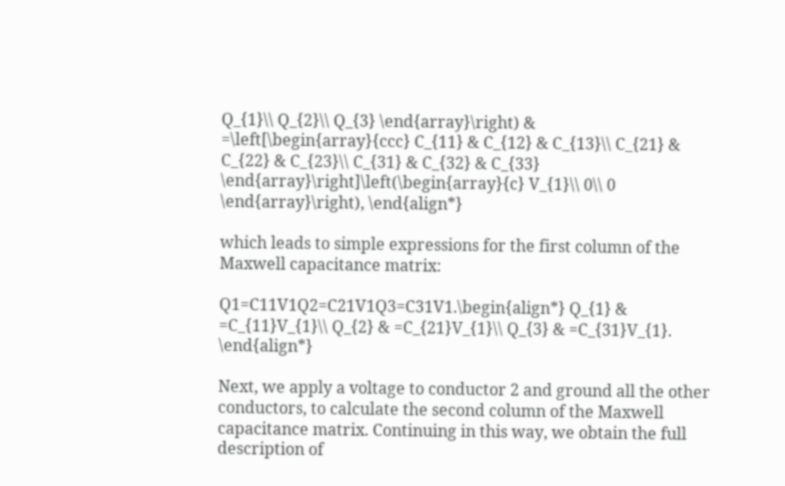Q_{1}\\ Q_{2}\\ Q_{3} \end{array}\right) & =\left[\begin{array}{ccc} C_{11} & C_{12} & C_{13}\\ C_{21} & C_{22} & C_{23}\\ C_{31} & C_{32} & C_{33} \end{array}\right]\left(\begin{array}{c} V_{1}\\ 0\\ 0 \end{array}\right), \end{align*}

which leads to simple expressions for the first column of the Maxwell capacitance matrix:

Q1=C11V1Q2=C21V1Q3=C31V1.\begin{align*} Q_{1} & =C_{11}V_{1}\\ Q_{2} & =C_{21}V_{1}\\ Q_{3} & =C_{31}V_{1}. \end{align*}

Next, we apply a voltage to conductor 2 and ground all the other conductors, to calculate the second column of the Maxwell capacitance matrix. Continuing in this way, we obtain the full description of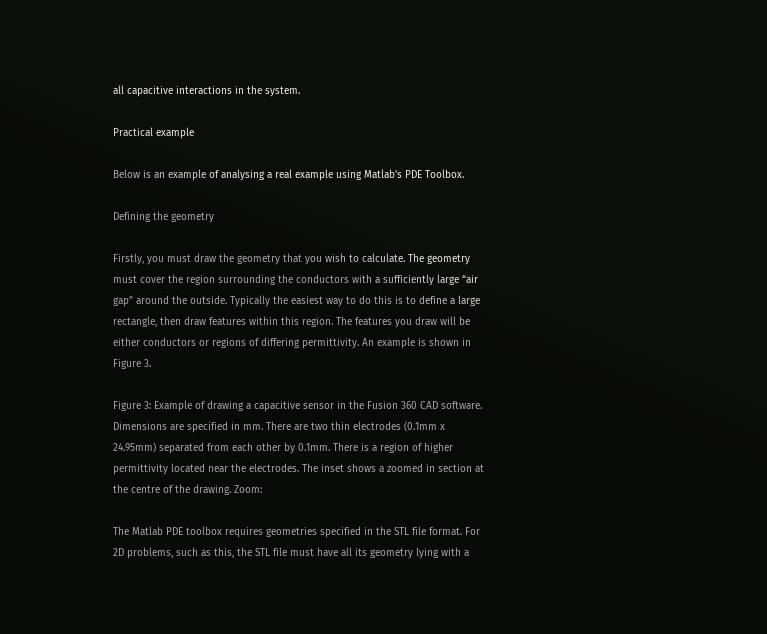all capacitive interactions in the system.

Practical example

Below is an example of analysing a real example using Matlab’s PDE Toolbox.

Defining the geometry

Firstly, you must draw the geometry that you wish to calculate. The geometry must cover the region surrounding the conductors with a sufficiently large “air gap” around the outside. Typically the easiest way to do this is to define a large rectangle, then draw features within this region. The features you draw will be either conductors or regions of differing permittivity. An example is shown in Figure 3.

Figure 3: Example of drawing a capacitive sensor in the Fusion 360 CAD software. Dimensions are specified in mm. There are two thin electrodes (0.1mm x 24.95mm) separated from each other by 0.1mm. There is a region of higher permittivity located near the electrodes. The inset shows a zoomed in section at the centre of the drawing. Zoom:

The Matlab PDE toolbox requires geometries specified in the STL file format. For 2D problems, such as this, the STL file must have all its geometry lying with a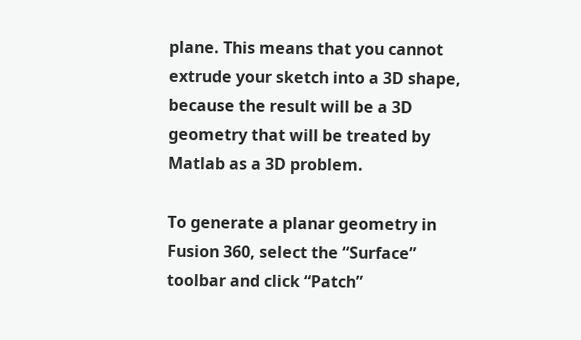plane. This means that you cannot extrude your sketch into a 3D shape, because the result will be a 3D geometry that will be treated by Matlab as a 3D problem.

To generate a planar geometry in Fusion 360, select the “Surface” toolbar and click “Patch”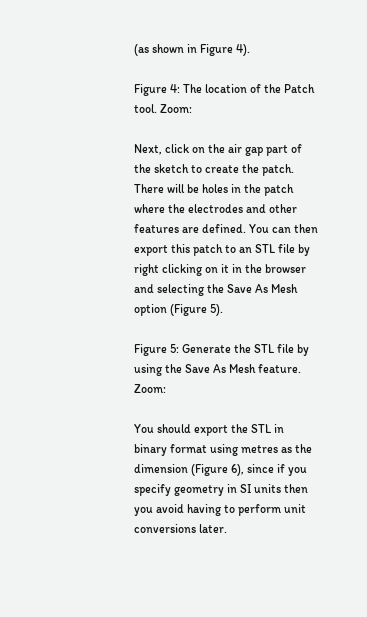(as shown in Figure 4).

Figure 4: The location of the Patch tool. Zoom:

Next, click on the air gap part of the sketch to create the patch. There will be holes in the patch where the electrodes and other features are defined. You can then export this patch to an STL file by right clicking on it in the browser and selecting the Save As Mesh option (Figure 5).

Figure 5: Generate the STL file by using the Save As Mesh feature. Zoom:

You should export the STL in binary format using metres as the dimension (Figure 6), since if you specify geometry in SI units then you avoid having to perform unit conversions later.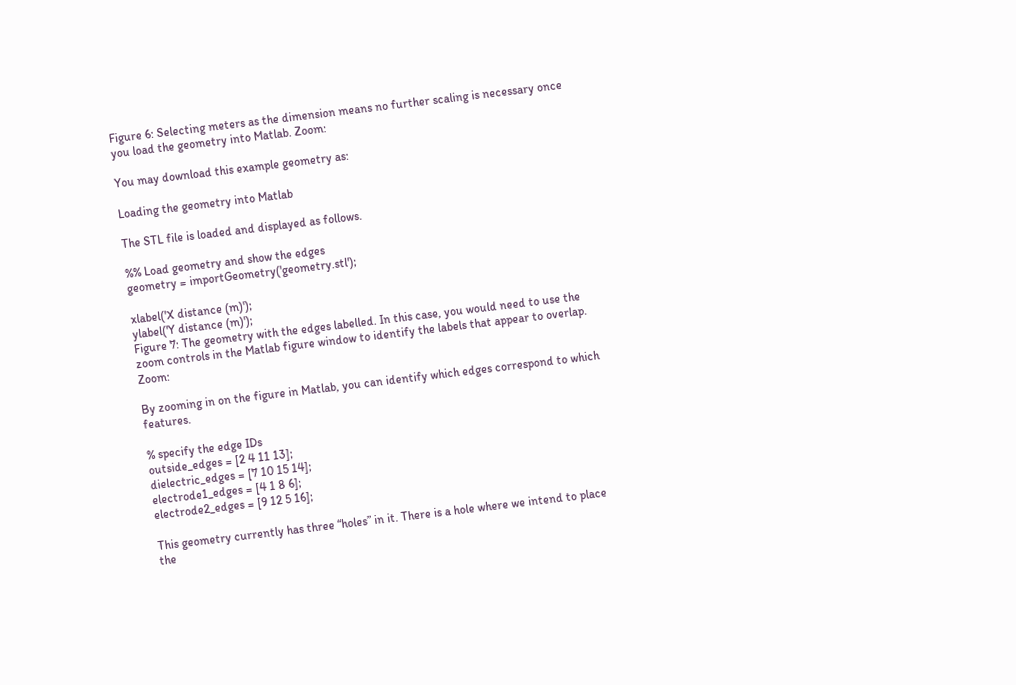Figure 6: Selecting meters as the dimension means no further scaling is necessary once you load the geometry into Matlab. Zoom:

You may download this example geometry as:

Loading the geometry into Matlab

The STL file is loaded and displayed as follows.

%% Load geometry and show the edges
geometry = importGeometry('geometry.stl');

xlabel('X distance (m)');
ylabel('Y distance (m)');
Figure 7: The geometry with the edges labelled. In this case, you would need to use the zoom controls in the Matlab figure window to identify the labels that appear to overlap. Zoom:

By zooming in on the figure in Matlab, you can identify which edges correspond to which features.

% specify the edge IDs
outside_edges = [2 4 11 13];
dielectric_edges = [7 10 15 14];
electrode1_edges = [4 1 8 6];
electrode2_edges = [9 12 5 16];

This geometry currently has three “holes” in it. There is a hole where we intend to place the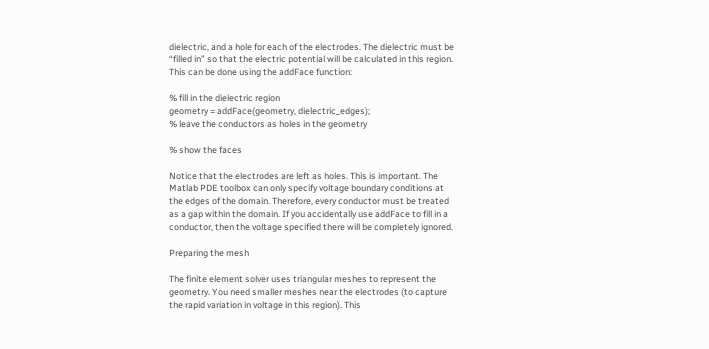dielectric, and a hole for each of the electrodes. The dielectric must be “filled in” so that the electric potential will be calculated in this region. This can be done using the addFace function:

% fill in the dielectric region
geometry = addFace(geometry, dielectric_edges);
% leave the conductors as holes in the geometry

% show the faces

Notice that the electrodes are left as holes. This is important. The Matlab PDE toolbox can only specify voltage boundary conditions at the edges of the domain. Therefore, every conductor must be treated as a gap within the domain. If you accidentally use addFace to fill in a conductor, then the voltage specified there will be completely ignored.

Preparing the mesh

The finite element solver uses triangular meshes to represent the geometry. You need smaller meshes near the electrodes (to capture the rapid variation in voltage in this region). This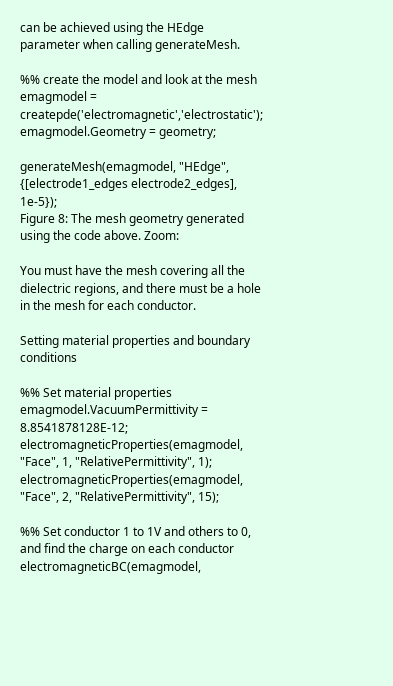can be achieved using the HEdge parameter when calling generateMesh.

%% create the model and look at the mesh
emagmodel = createpde('electromagnetic','electrostatic');
emagmodel.Geometry = geometry;

generateMesh(emagmodel, "HEdge", {[electrode1_edges electrode2_edges], 1e-5});
Figure 8: The mesh geometry generated using the code above. Zoom:

You must have the mesh covering all the dielectric regions, and there must be a hole in the mesh for each conductor.

Setting material properties and boundary conditions

%% Set material properties
emagmodel.VacuumPermittivity = 8.8541878128E-12;
electromagneticProperties(emagmodel, "Face", 1, "RelativePermittivity", 1);
electromagneticProperties(emagmodel, "Face", 2, "RelativePermittivity", 15);

%% Set conductor 1 to 1V and others to 0, and find the charge on each conductor
electromagneticBC(emagmodel,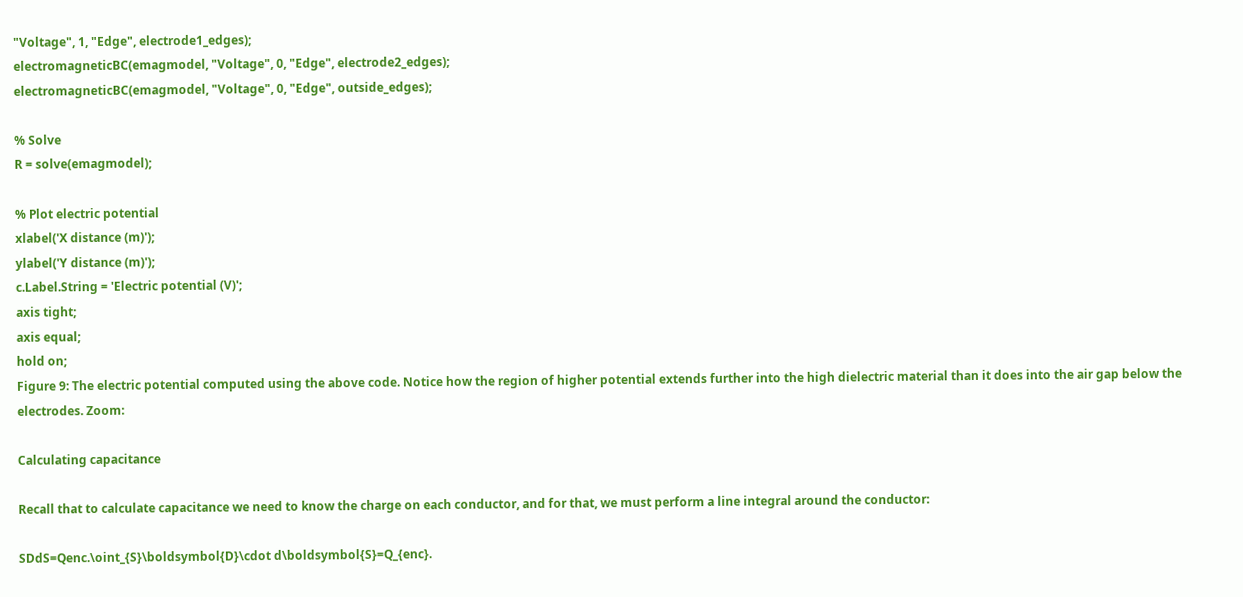"Voltage", 1, "Edge", electrode1_edges);
electromagneticBC(emagmodel, "Voltage", 0, "Edge", electrode2_edges);
electromagneticBC(emagmodel, "Voltage", 0, "Edge", outside_edges);

% Solve
R = solve(emagmodel);

% Plot electric potential
xlabel('X distance (m)');
ylabel('Y distance (m)');
c.Label.String = 'Electric potential (V)';
axis tight;
axis equal;
hold on;
Figure 9: The electric potential computed using the above code. Notice how the region of higher potential extends further into the high dielectric material than it does into the air gap below the electrodes. Zoom:

Calculating capacitance

Recall that to calculate capacitance we need to know the charge on each conductor, and for that, we must perform a line integral around the conductor:

SDdS=Qenc.\oint_{S}\boldsymbol{D}\cdot d\boldsymbol{S}=Q_{enc}.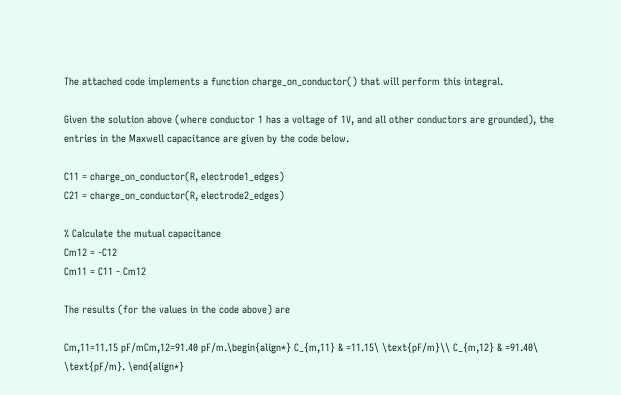The attached code implements a function charge_on_conductor() that will perform this integral.

Given the solution above (where conductor 1 has a voltage of 1V, and all other conductors are grounded), the entries in the Maxwell capacitance are given by the code below.

C11 = charge_on_conductor(R, electrode1_edges)
C21 = charge_on_conductor(R, electrode2_edges)

% Calculate the mutual capacitance
Cm12 = -C12
Cm11 = C11 - Cm12

The results (for the values in the code above) are

Cm,11=11.15 pF/mCm,12=91.40 pF/m.\begin{align*} C_{m,11} & =11.15\ \text{pF/m}\\ C_{m,12} & =91.40\ \text{pF/m}. \end{align*}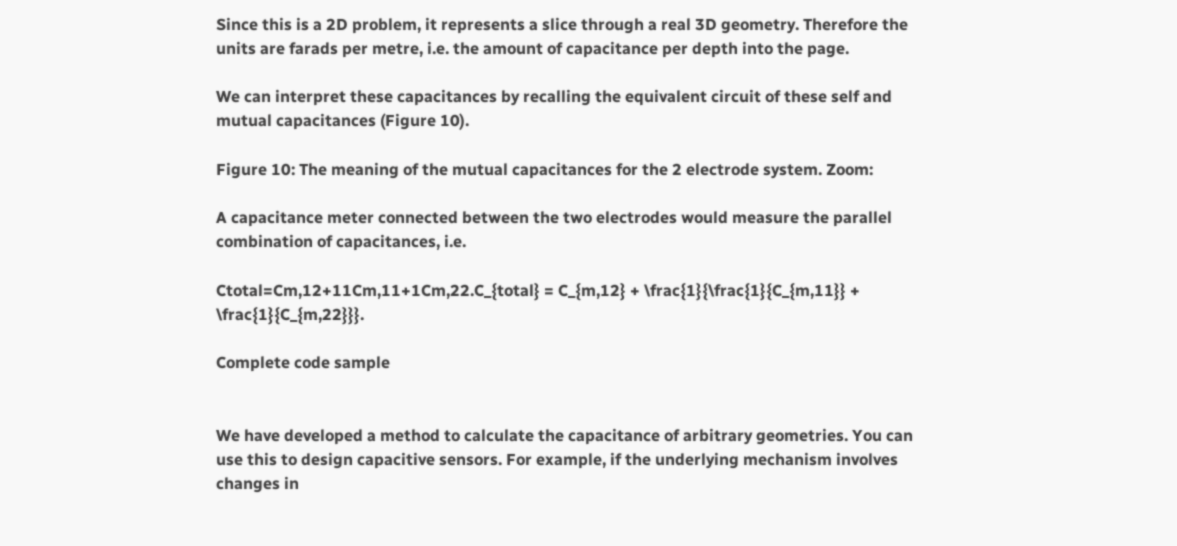Since this is a 2D problem, it represents a slice through a real 3D geometry. Therefore the units are farads per metre, i.e. the amount of capacitance per depth into the page.

We can interpret these capacitances by recalling the equivalent circuit of these self and mutual capacitances (Figure 10).

Figure 10: The meaning of the mutual capacitances for the 2 electrode system. Zoom:

A capacitance meter connected between the two electrodes would measure the parallel combination of capacitances, i.e.

Ctotal=Cm,12+11Cm,11+1Cm,22.C_{total} = C_{m,12} + \frac{1}{\frac{1}{C_{m,11}} + \frac{1}{C_{m,22}}}.

Complete code sample


We have developed a method to calculate the capacitance of arbitrary geometries. You can use this to design capacitive sensors. For example, if the underlying mechanism involves changes in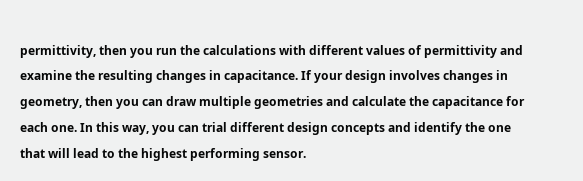permittivity, then you run the calculations with different values of permittivity and examine the resulting changes in capacitance. If your design involves changes in geometry, then you can draw multiple geometries and calculate the capacitance for each one. In this way, you can trial different design concepts and identify the one that will lead to the highest performing sensor.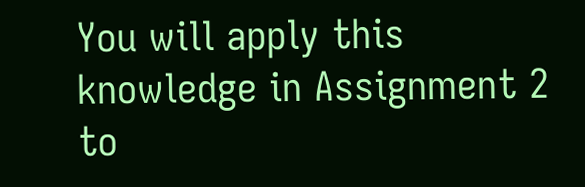You will apply this knowledge in Assignment 2 to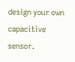design your own capacitive sensor.